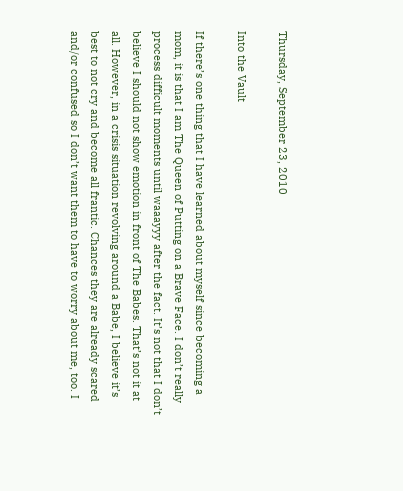Thursday, September 23, 2010

Into the Vault

If there’s one thing that I have learned about myself since becoming a mom, it is that I am The Queen of Putting on a Brave Face. I don’t really process difficult moments until waaayyy after the fact. It’s not that I don’t believe I should not show emotion in front of The Babes. That’s not it at all. However, in a crisis situation revolving around a Babe, I believe it’s best to not cry and become all frantic. Chances they are already scared and/or confused so I don’t want them to have to worry about me, too. I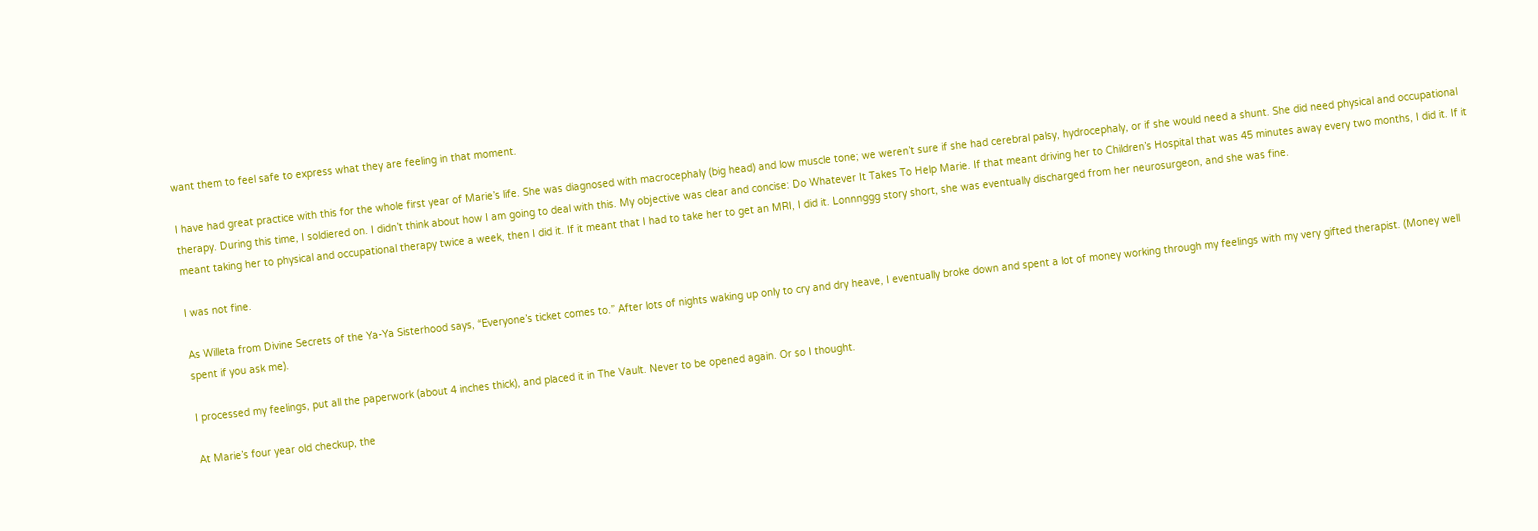want them to feel safe to express what they are feeling in that moment.

I have had great practice with this for the whole first year of Marie’s life. She was diagnosed with macrocephaly (big head) and low muscle tone; we weren’t sure if she had cerebral palsy, hydrocephaly, or if she would need a shunt. She did need physical and occupational therapy. During this time, I soldiered on. I didn’t think about how I am going to deal with this. My objective was clear and concise: Do Whatever It Takes To Help Marie. If that meant driving her to Children’s Hospital that was 45 minutes away every two months, I did it. If it meant taking her to physical and occupational therapy twice a week, then I did it. If it meant that I had to take her to get an MRI, I did it. Lonnnggg story short, she was eventually discharged from her neurosurgeon, and she was fine.

I was not fine.

As Willeta from Divine Secrets of the Ya-Ya Sisterhood says, “Everyone’s ticket comes to.” After lots of nights waking up only to cry and dry heave, I eventually broke down and spent a lot of money working through my feelings with my very gifted therapist. (Money well spent if you ask me).

I processed my feelings, put all the paperwork (about 4 inches thick), and placed it in The Vault. Never to be opened again. Or so I thought.

At Marie’s four year old checkup, the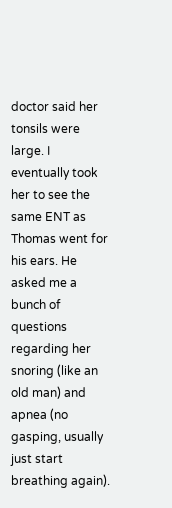doctor said her tonsils were large. I eventually took her to see the same ENT as Thomas went for his ears. He asked me a bunch of questions regarding her snoring (like an old man) and apnea (no gasping, usually just start breathing again).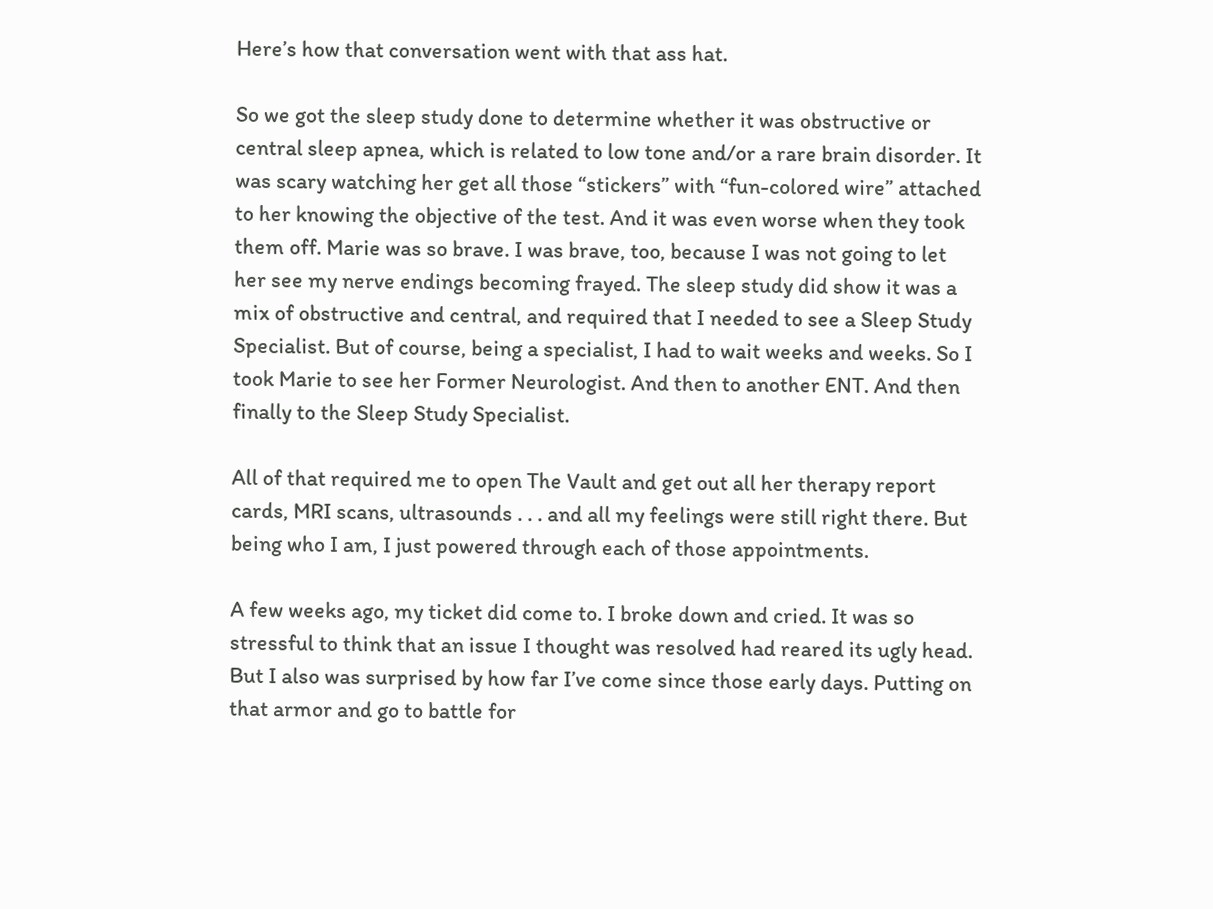Here’s how that conversation went with that ass hat.

So we got the sleep study done to determine whether it was obstructive or central sleep apnea, which is related to low tone and/or a rare brain disorder. It was scary watching her get all those “stickers” with “fun-colored wire” attached to her knowing the objective of the test. And it was even worse when they took them off. Marie was so brave. I was brave, too, because I was not going to let her see my nerve endings becoming frayed. The sleep study did show it was a mix of obstructive and central, and required that I needed to see a Sleep Study Specialist. But of course, being a specialist, I had to wait weeks and weeks. So I took Marie to see her Former Neurologist. And then to another ENT. And then finally to the Sleep Study Specialist.

All of that required me to open The Vault and get out all her therapy report cards, MRI scans, ultrasounds . . . and all my feelings were still right there. But being who I am, I just powered through each of those appointments.

A few weeks ago, my ticket did come to. I broke down and cried. It was so stressful to think that an issue I thought was resolved had reared its ugly head. But I also was surprised by how far I’ve come since those early days. Putting on that armor and go to battle for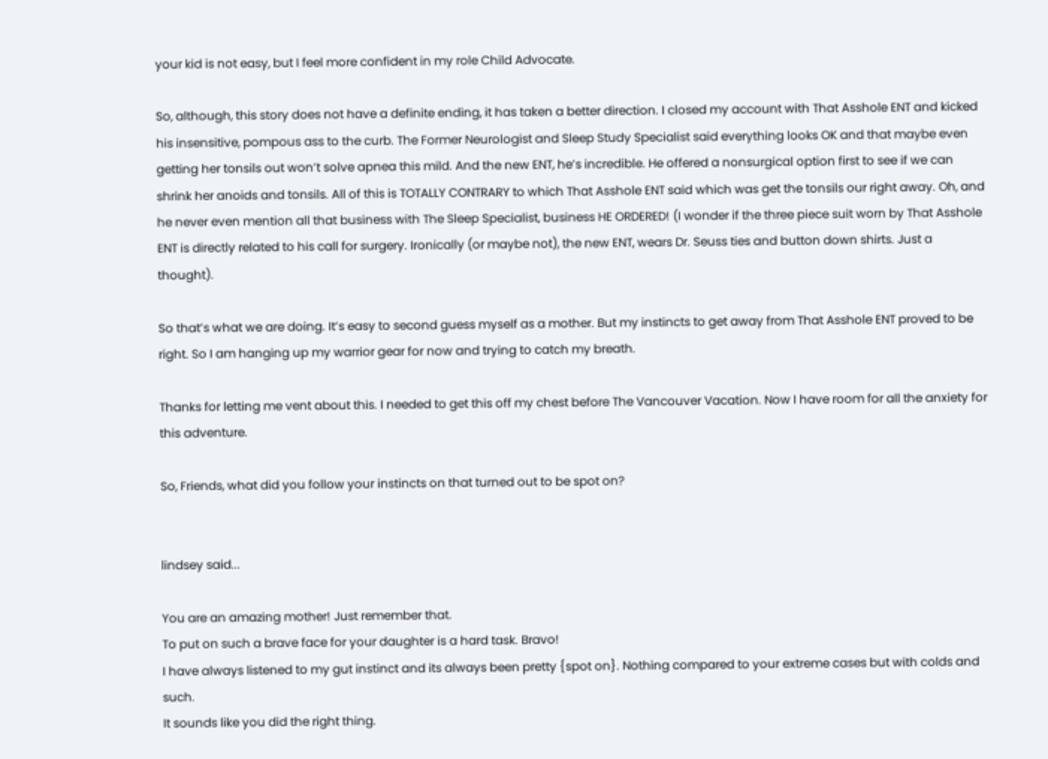your kid is not easy, but I feel more confident in my role Child Advocate.

So, although, this story does not have a definite ending, it has taken a better direction. I closed my account with That Asshole ENT and kicked his insensitive, pompous ass to the curb. The Former Neurologist and Sleep Study Specialist said everything looks OK and that maybe even getting her tonsils out won’t solve apnea this mild. And the new ENT, he’s incredible. He offered a nonsurgical option first to see if we can shrink her anoids and tonsils. All of this is TOTALLY CONTRARY to which That Asshole ENT said which was get the tonsils our right away. Oh, and he never even mention all that business with The Sleep Specialist, business HE ORDERED! (I wonder if the three piece suit worn by That Asshole ENT is directly related to his call for surgery. Ironically (or maybe not), the new ENT, wears Dr. Seuss ties and button down shirts. Just a thought).

So that’s what we are doing. It’s easy to second guess myself as a mother. But my instincts to get away from That Asshole ENT proved to be right. So I am hanging up my warrior gear for now and trying to catch my breath.

Thanks for letting me vent about this. I needed to get this off my chest before The Vancouver Vacation. Now I have room for all the anxiety for this adventure.

So, Friends, what did you follow your instincts on that turned out to be spot on?


lindsey said...

You are an amazing mother! Just remember that.
To put on such a brave face for your daughter is a hard task. Bravo!
I have always listened to my gut instinct and its always been pretty {spot on}. Nothing compared to your extreme cases but with colds and such.
It sounds like you did the right thing.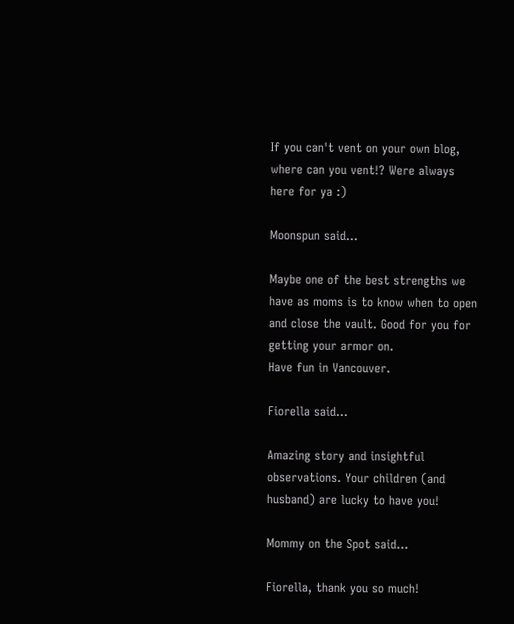If you can't vent on your own blog, where can you vent!? Were always here for ya :)

Moonspun said...

Maybe one of the best strengths we have as moms is to know when to open and close the vault. Good for you for getting your armor on.
Have fun in Vancouver.

Fiorella said...

Amazing story and insightful observations. Your children (and husband) are lucky to have you!

Mommy on the Spot said...

Fiorella, thank you so much!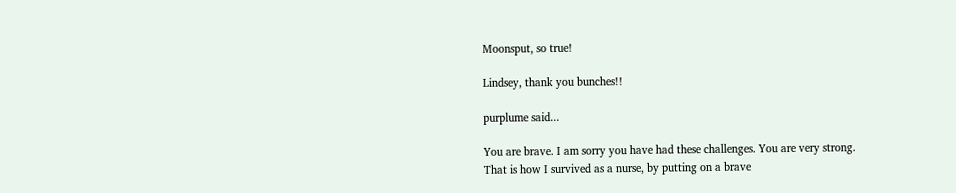Moonsput, so true!

Lindsey, thank you bunches!!

purplume said...

You are brave. I am sorry you have had these challenges. You are very strong.
That is how I survived as a nurse, by putting on a brave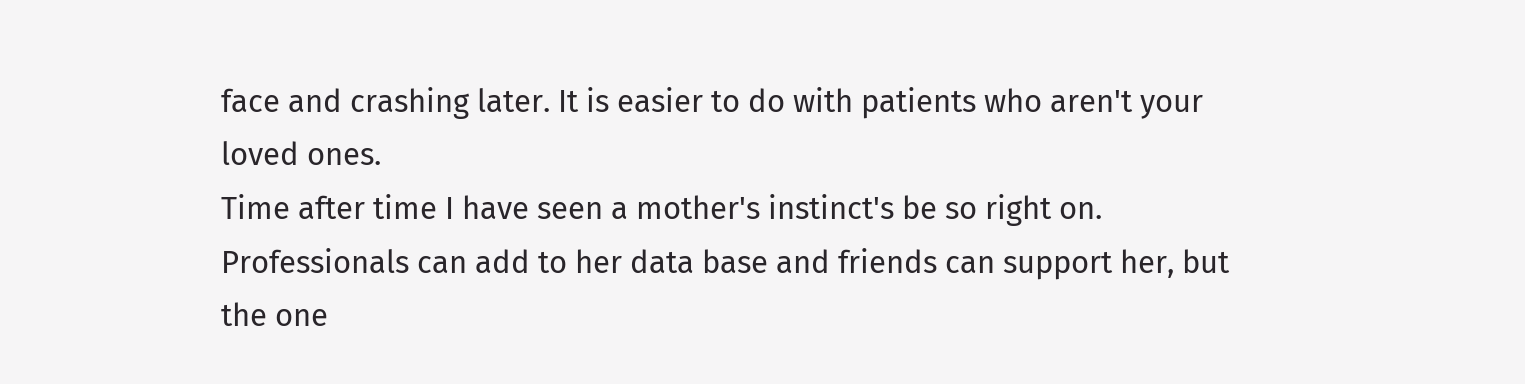face and crashing later. It is easier to do with patients who aren't your loved ones.
Time after time I have seen a mother's instinct's be so right on. Professionals can add to her data base and friends can support her, but the one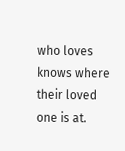who loves knows where their loved one is at.